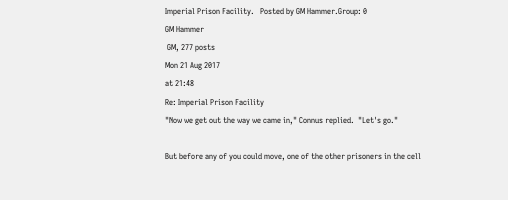Imperial Prison Facility.   Posted by GM Hammer.Group: 0
GM Hammer
 GM, 277 posts
Mon 21 Aug 2017
at 21:48
Re: Imperial Prison Facility
"Now we get out the way we came in," Connus replied.  "Let's go."

But before any of you could move, one of the other prisoners in the cell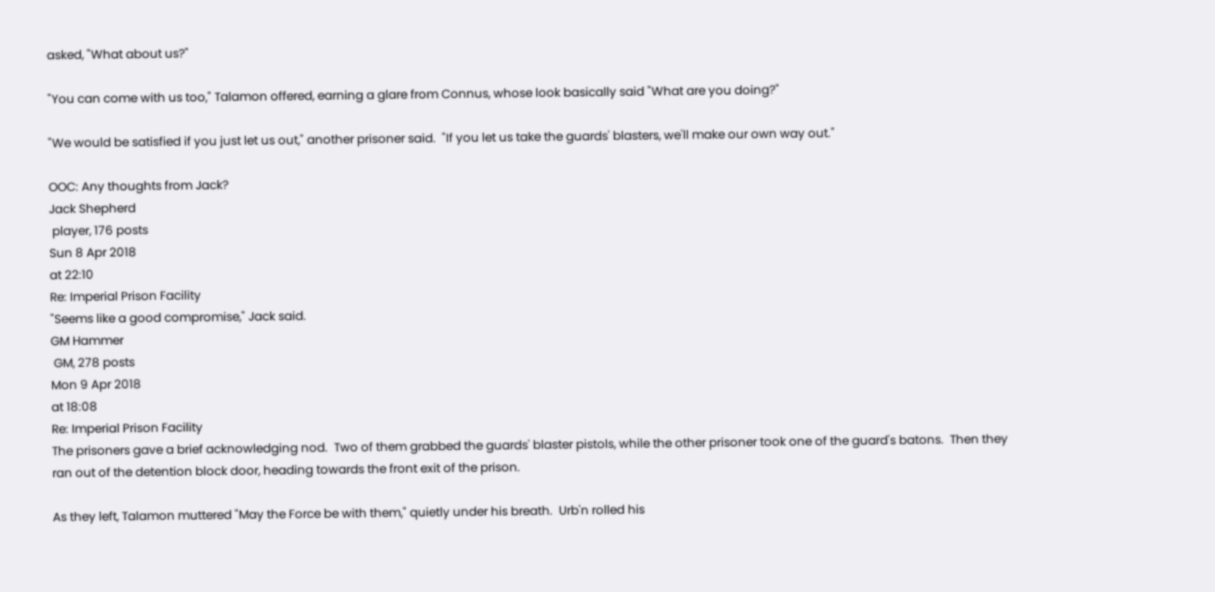asked, "What about us?"

"You can come with us too," Talamon offered, earning a glare from Connus, whose look basically said "What are you doing?"

"We would be satisfied if you just let us out," another prisoner said.  "If you let us take the guards' blasters, we'll make our own way out."

OOC: Any thoughts from Jack?
Jack Shepherd
 player, 176 posts
Sun 8 Apr 2018
at 22:10
Re: Imperial Prison Facility
"Seems like a good compromise," Jack said.
GM Hammer
 GM, 278 posts
Mon 9 Apr 2018
at 18:08
Re: Imperial Prison Facility
The prisoners gave a brief acknowledging nod.  Two of them grabbed the guards' blaster pistols, while the other prisoner took one of the guard's batons.  Then they ran out of the detention block door, heading towards the front exit of the prison.

As they left, Talamon muttered "May the Force be with them," quietly under his breath.  Urb'n rolled his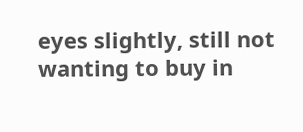eyes slightly, still not wanting to buy in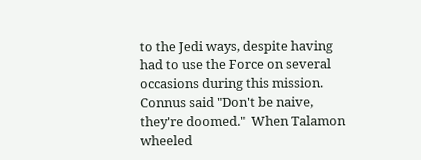to the Jedi ways, despite having had to use the Force on several occasions during this mission.  Connus said "Don't be naive, they're doomed."  When Talamon wheeled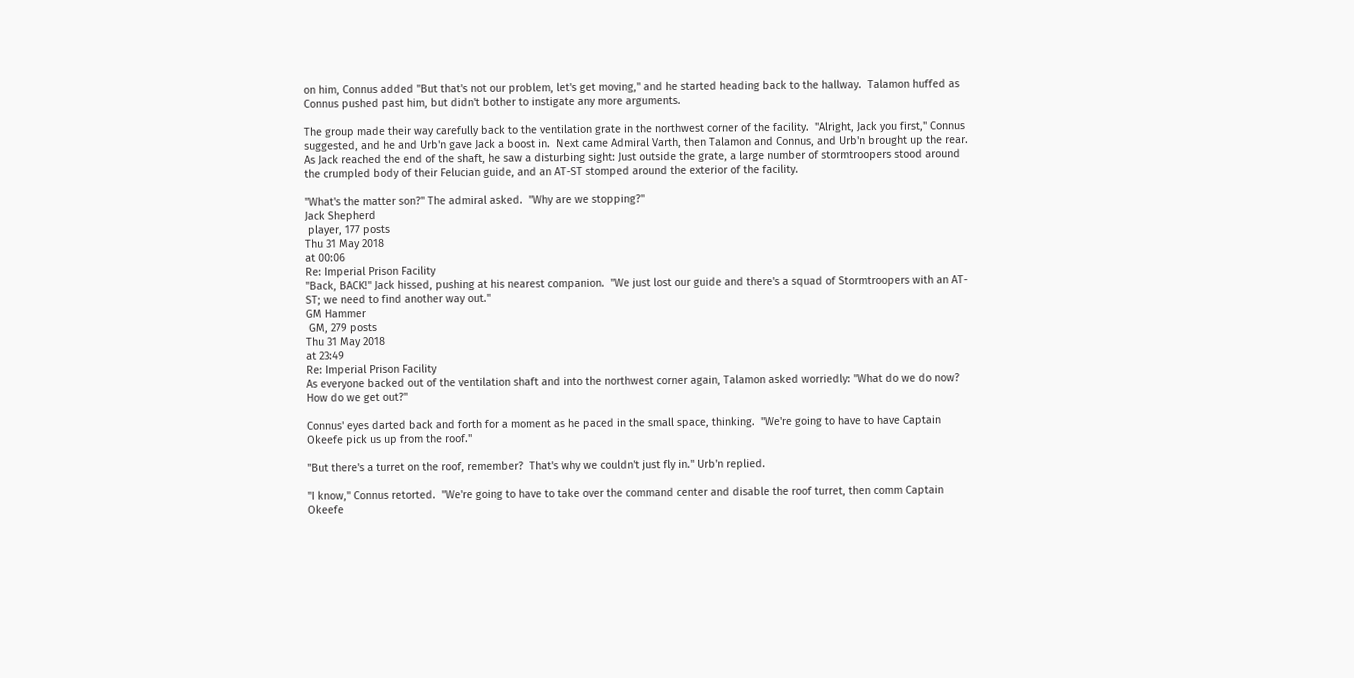on him, Connus added "But that's not our problem, let's get moving," and he started heading back to the hallway.  Talamon huffed as Connus pushed past him, but didn't bother to instigate any more arguments.

The group made their way carefully back to the ventilation grate in the northwest corner of the facility.  "Alright, Jack you first," Connus suggested, and he and Urb'n gave Jack a boost in.  Next came Admiral Varth, then Talamon and Connus, and Urb'n brought up the rear.  As Jack reached the end of the shaft, he saw a disturbing sight: Just outside the grate, a large number of stormtroopers stood around the crumpled body of their Felucian guide, and an AT-ST stomped around the exterior of the facility.

"What's the matter son?" The admiral asked.  "Why are we stopping?"
Jack Shepherd
 player, 177 posts
Thu 31 May 2018
at 00:06
Re: Imperial Prison Facility
"Back, BACK!" Jack hissed, pushing at his nearest companion.  "We just lost our guide and there's a squad of Stormtroopers with an AT-ST; we need to find another way out."
GM Hammer
 GM, 279 posts
Thu 31 May 2018
at 23:49
Re: Imperial Prison Facility
As everyone backed out of the ventilation shaft and into the northwest corner again, Talamon asked worriedly: "What do we do now?  How do we get out?"

Connus' eyes darted back and forth for a moment as he paced in the small space, thinking.  "We're going to have to have Captain Okeefe pick us up from the roof."

"But there's a turret on the roof, remember?  That's why we couldn't just fly in." Urb'n replied.

"I know," Connus retorted.  "We're going to have to take over the command center and disable the roof turret, then comm Captain Okeefe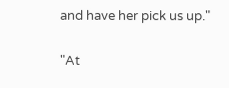and have her pick us up."

"At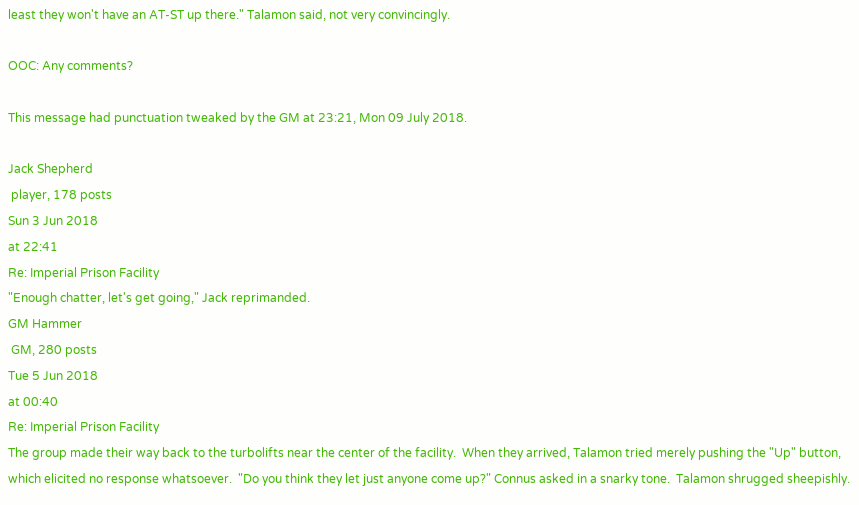least they won't have an AT-ST up there." Talamon said, not very convincingly.

OOC: Any comments?

This message had punctuation tweaked by the GM at 23:21, Mon 09 July 2018.

Jack Shepherd
 player, 178 posts
Sun 3 Jun 2018
at 22:41
Re: Imperial Prison Facility
"Enough chatter, let's get going," Jack reprimanded.
GM Hammer
 GM, 280 posts
Tue 5 Jun 2018
at 00:40
Re: Imperial Prison Facility
The group made their way back to the turbolifts near the center of the facility.  When they arrived, Talamon tried merely pushing the "Up" button, which elicited no response whatsoever.  "Do you think they let just anyone come up?" Connus asked in a snarky tone.  Talamon shrugged sheepishly.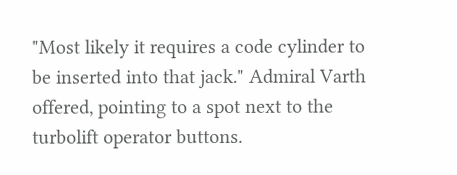"Most likely it requires a code cylinder to be inserted into that jack." Admiral Varth offered, pointing to a spot next to the turbolift operator buttons.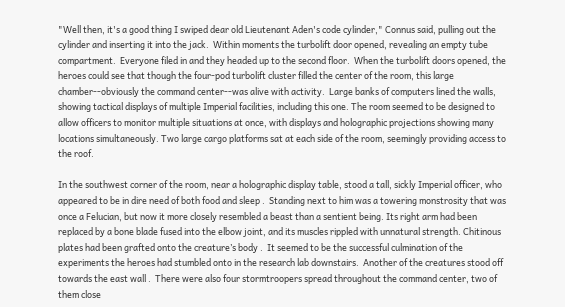"Well then, it's a good thing I swiped dear old Lieutenant Aden's code cylinder," Connus said, pulling out the cylinder and inserting it into the jack.  Within moments the turbolift door opened, revealing an empty tube compartment.  Everyone filed in and they headed up to the second floor.  When the turbolift doors opened, the heroes could see that though the four-pod turbolift cluster filled the center of the room, this large chamber--obviously the command center--was alive with activity.  Large banks of computers lined the walls, showing tactical displays of multiple Imperial facilities, including this one. The room seemed to be designed to allow officers to monitor multiple situations at once, with displays and holographic projections showing many locations simultaneously. Two large cargo platforms sat at each side of the room, seemingly providing access to the roof.

In the southwest corner of the room, near a holographic display table, stood a tall, sickly Imperial officer, who appeared to be in dire need of both food and sleep .  Standing next to him was a towering monstrosity that was once a Felucian, but now it more closely resembled a beast than a sentient being. Its right arm had been replaced by a bone blade fused into the elbow joint, and its muscles rippled with unnatural strength. Chitinous plates had been grafted onto the creature’s body .  It seemed to be the successful culmination of the experiments the heroes had stumbled onto in the research lab downstairs.  Another of the creatures stood off towards the east wall .  There were also four stormtroopers spread throughout the command center, two of them close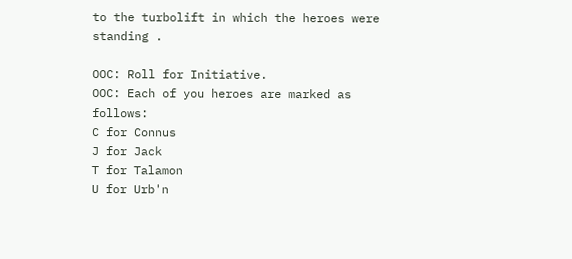to the turbolift in which the heroes were standing .

OOC: Roll for Initiative.
OOC: Each of you heroes are marked as follows:
C for Connus
J for Jack
T for Talamon
U for Urb'n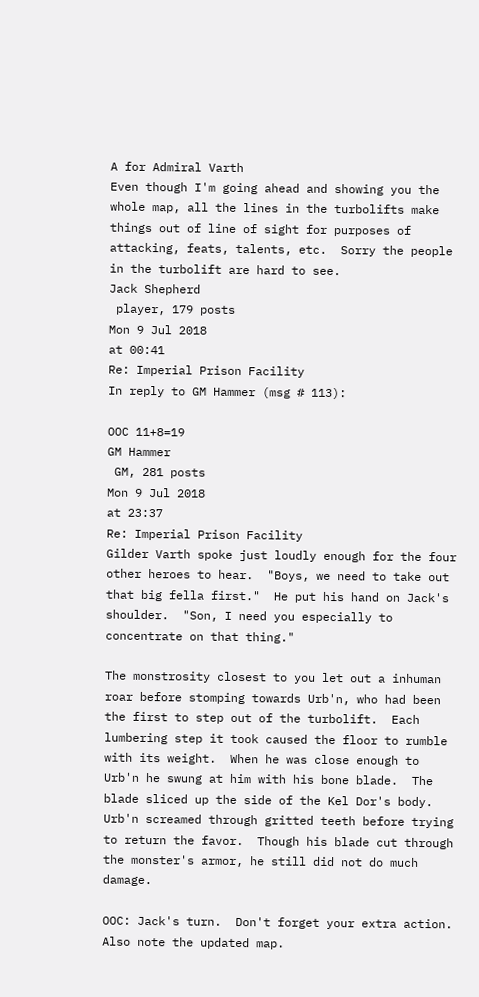A for Admiral Varth
Even though I'm going ahead and showing you the whole map, all the lines in the turbolifts make things out of line of sight for purposes of attacking, feats, talents, etc.  Sorry the people in the turbolift are hard to see.
Jack Shepherd
 player, 179 posts
Mon 9 Jul 2018
at 00:41
Re: Imperial Prison Facility
In reply to GM Hammer (msg # 113):

OOC 11+8=19
GM Hammer
 GM, 281 posts
Mon 9 Jul 2018
at 23:37
Re: Imperial Prison Facility
Gilder Varth spoke just loudly enough for the four other heroes to hear.  "Boys, we need to take out that big fella first."  He put his hand on Jack's shoulder.  "Son, I need you especially to concentrate on that thing."

The monstrosity closest to you let out a inhuman roar before stomping towards Urb'n, who had been the first to step out of the turbolift.  Each lumbering step it took caused the floor to rumble with its weight.  When he was close enough to Urb'n he swung at him with his bone blade.  The blade sliced up the side of the Kel Dor's body.  Urb'n screamed through gritted teeth before trying to return the favor.  Though his blade cut through the monster's armor, he still did not do much damage.

OOC: Jack's turn.  Don't forget your extra action.  Also note the updated map.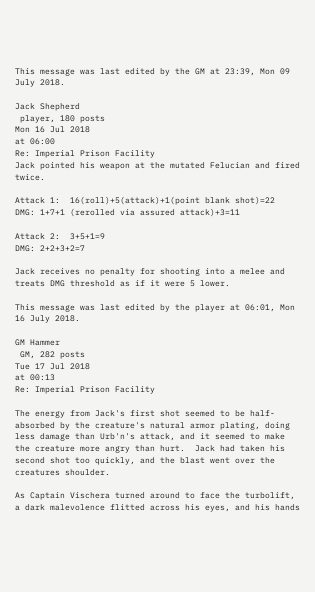This message was last edited by the GM at 23:39, Mon 09 July 2018.

Jack Shepherd
 player, 180 posts
Mon 16 Jul 2018
at 06:00
Re: Imperial Prison Facility
Jack pointed his weapon at the mutated Felucian and fired twice.

Attack 1:  16(roll)+5(attack)+1(point blank shot)=22
DMG: 1+7+1 (rerolled via assured attack)+3=11

Attack 2:  3+5+1=9
DMG: 2+2+3+2=7

Jack receives no penalty for shooting into a melee and treats DMG threshold as if it were 5 lower.

This message was last edited by the player at 06:01, Mon 16 July 2018.

GM Hammer
 GM, 282 posts
Tue 17 Jul 2018
at 00:13
Re: Imperial Prison Facility

The energy from Jack's first shot seemed to be half-absorbed by the creature's natural armor plating, doing less damage than Urb'n's attack, and it seemed to make the creature more angry than hurt.  Jack had taken his second shot too quickly, and the blast went over the creatures shoulder.

As Captain Vischera turned around to face the turbolift, a dark malevolence flitted across his eyes, and his hands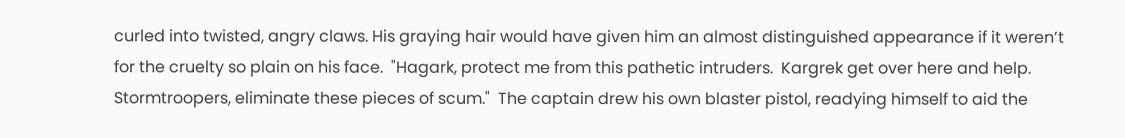curled into twisted, angry claws. His graying hair would have given him an almost distinguished appearance if it weren’t for the cruelty so plain on his face.  "Hagark, protect me from this pathetic intruders.  Kargrek get over here and help.  Stormtroopers, eliminate these pieces of scum."  The captain drew his own blaster pistol, readying himself to aid the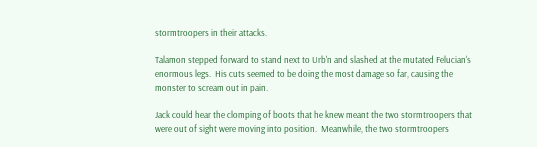stormtroopers in their attacks.

Talamon stepped forward to stand next to Urb'n and slashed at the mutated Felucian's enormous legs.  His cuts seemed to be doing the most damage so far, causing the monster to scream out in pain.

Jack could hear the clomping of boots that he knew meant the two stormtroopers that were out of sight were moving into position.  Meanwhile, the two stormtroopers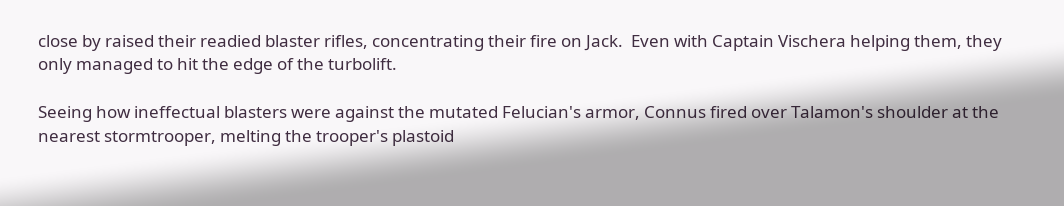close by raised their readied blaster rifles, concentrating their fire on Jack.  Even with Captain Vischera helping them, they only managed to hit the edge of the turbolift.

Seeing how ineffectual blasters were against the mutated Felucian's armor, Connus fired over Talamon's shoulder at the nearest stormtrooper, melting the trooper's plastoid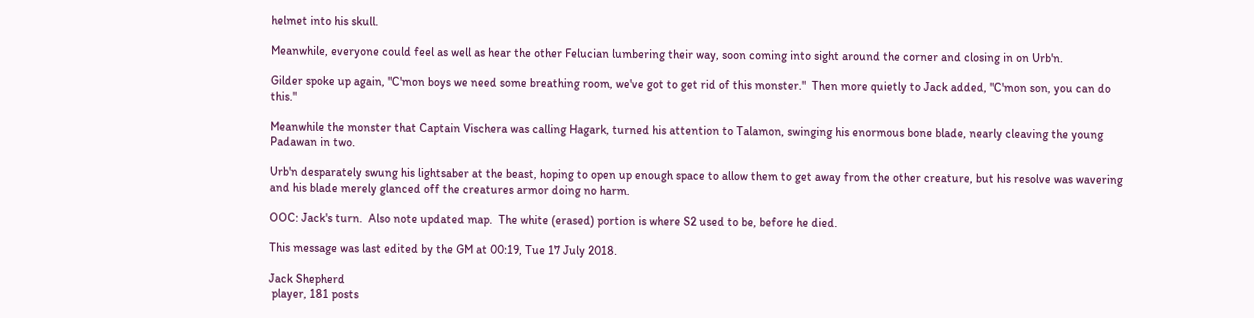helmet into his skull.

Meanwhile, everyone could feel as well as hear the other Felucian lumbering their way, soon coming into sight around the corner and closing in on Urb'n.

Gilder spoke up again, "C'mon boys we need some breathing room, we've got to get rid of this monster."  Then more quietly to Jack added, "C'mon son, you can do this."

Meanwhile the monster that Captain Vischera was calling Hagark, turned his attention to Talamon, swinging his enormous bone blade, nearly cleaving the young Padawan in two.

Urb'n desparately swung his lightsaber at the beast, hoping to open up enough space to allow them to get away from the other creature, but his resolve was wavering and his blade merely glanced off the creatures armor doing no harm.

OOC: Jack's turn.  Also note updated map.  The white (erased) portion is where S2 used to be, before he died.

This message was last edited by the GM at 00:19, Tue 17 July 2018.

Jack Shepherd
 player, 181 posts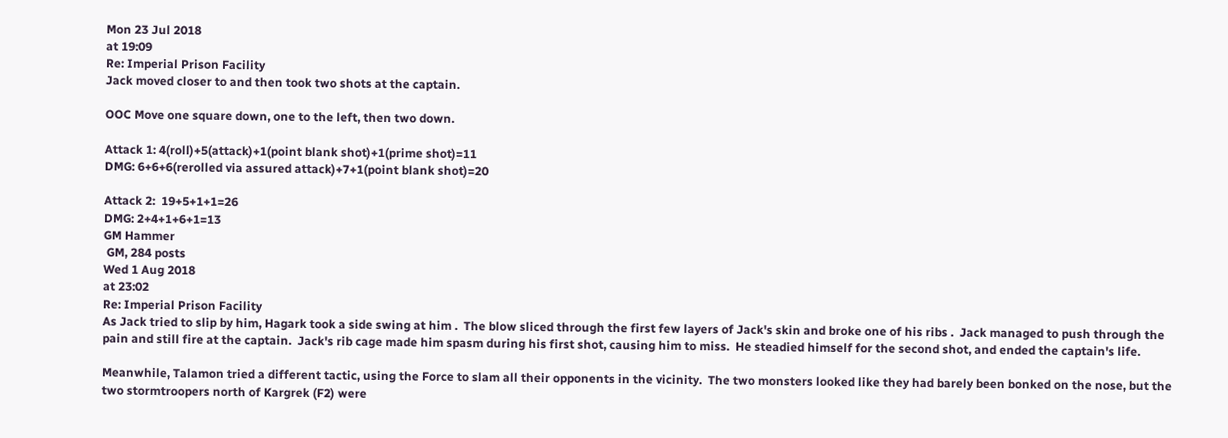Mon 23 Jul 2018
at 19:09
Re: Imperial Prison Facility
Jack moved closer to and then took two shots at the captain.

OOC Move one square down, one to the left, then two down.

Attack 1: 4(roll)+5(attack)+1(point blank shot)+1(prime shot)=11
DMG: 6+6+6(rerolled via assured attack)+7+1(point blank shot)=20

Attack 2:  19+5+1+1=26
DMG: 2+4+1+6+1=13
GM Hammer
 GM, 284 posts
Wed 1 Aug 2018
at 23:02
Re: Imperial Prison Facility
As Jack tried to slip by him, Hagark took a side swing at him .  The blow sliced through the first few layers of Jack's skin and broke one of his ribs .  Jack managed to push through the pain and still fire at the captain.  Jack's rib cage made him spasm during his first shot, causing him to miss.  He steadied himself for the second shot, and ended the captain's life.

Meanwhile, Talamon tried a different tactic, using the Force to slam all their opponents in the vicinity.  The two monsters looked like they had barely been bonked on the nose, but the two stormtroopers north of Kargrek (F2) were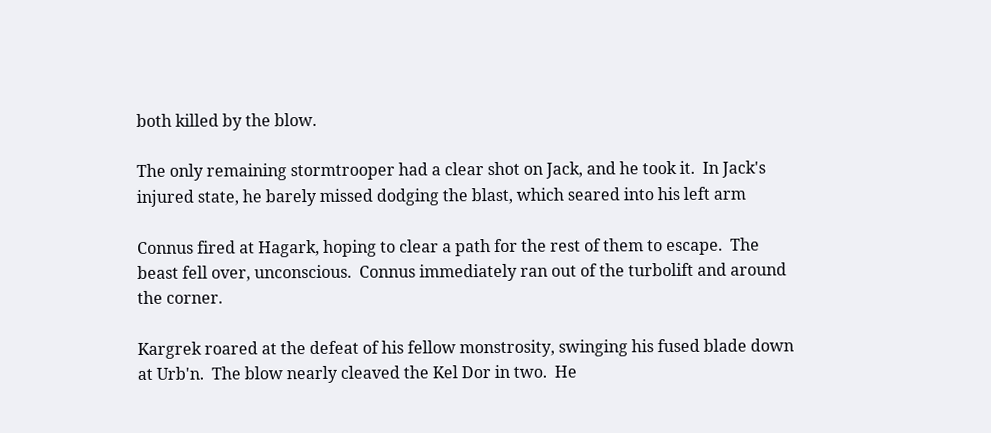both killed by the blow.

The only remaining stormtrooper had a clear shot on Jack, and he took it.  In Jack's injured state, he barely missed dodging the blast, which seared into his left arm

Connus fired at Hagark, hoping to clear a path for the rest of them to escape.  The beast fell over, unconscious.  Connus immediately ran out of the turbolift and around the corner.

Kargrek roared at the defeat of his fellow monstrosity, swinging his fused blade down at Urb'n.  The blow nearly cleaved the Kel Dor in two.  He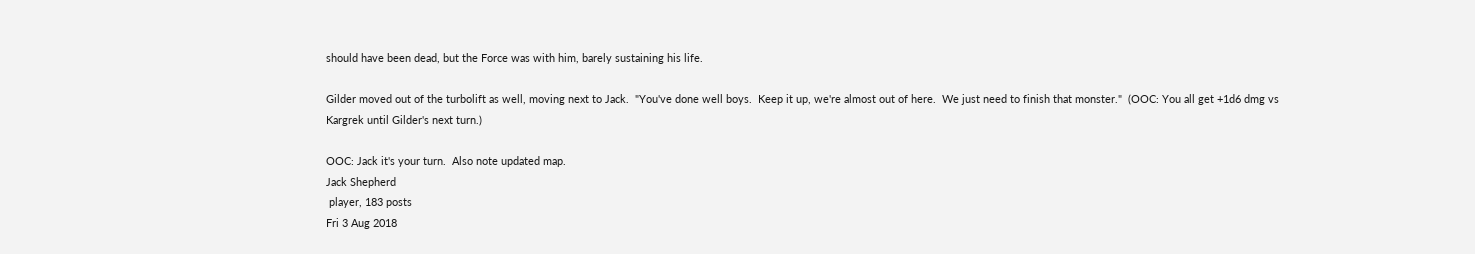should have been dead, but the Force was with him, barely sustaining his life.

Gilder moved out of the turbolift as well, moving next to Jack.  "You've done well boys.  Keep it up, we're almost out of here.  We just need to finish that monster."  (OOC: You all get +1d6 dmg vs Kargrek until Gilder's next turn.)

OOC: Jack it's your turn.  Also note updated map.
Jack Shepherd
 player, 183 posts
Fri 3 Aug 2018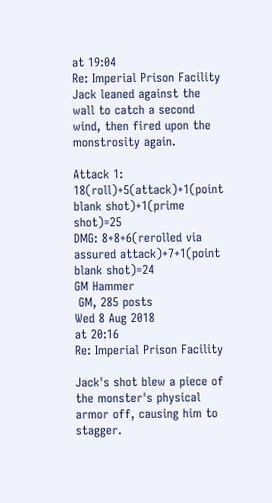at 19:04
Re: Imperial Prison Facility
Jack leaned against the wall to catch a second wind, then fired upon the monstrosity again.

Attack 1: 18(roll)+5(attack)+1(point blank shot)+1(prime shot)=25
DMG: 8+8+6(rerolled via assured attack)+7+1(point blank shot)=24
GM Hammer
 GM, 285 posts
Wed 8 Aug 2018
at 20:16
Re: Imperial Prison Facility

Jack's shot blew a piece of the monster's physical armor off, causing him to stagger.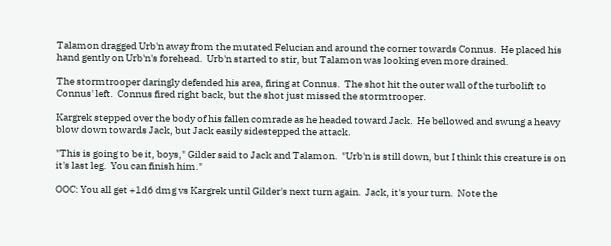Talamon dragged Urb'n away from the mutated Felucian and around the corner towards Connus.  He placed his hand gently on Urb'n's forehead.  Urb'n started to stir, but Talamon was looking even more drained.

The stormtrooper daringly defended his area, firing at Connus.  The shot hit the outer wall of the turbolift to Connus' left.  Connus fired right back, but the shot just missed the stormtrooper.

Kargrek stepped over the body of his fallen comrade as he headed toward Jack.  He bellowed and swung a heavy blow down towards Jack, but Jack easily sidestepped the attack.

"This is going to be it, boys," Gilder said to Jack and Talamon.  "Urb'n is still down, but I think this creature is on it's last leg.  You can finish him."

OOC: You all get +1d6 dmg vs Kargrek until Gilder's next turn again.  Jack, it's your turn.  Note the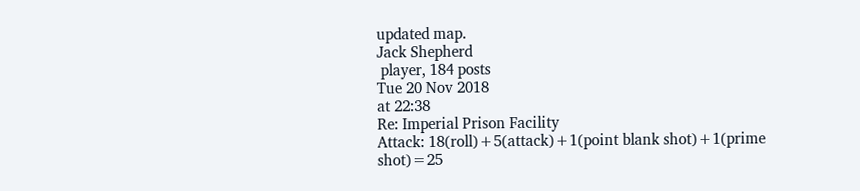updated map.
Jack Shepherd
 player, 184 posts
Tue 20 Nov 2018
at 22:38
Re: Imperial Prison Facility
Attack: 18(roll)+5(attack)+1(point blank shot)+1(prime shot)=25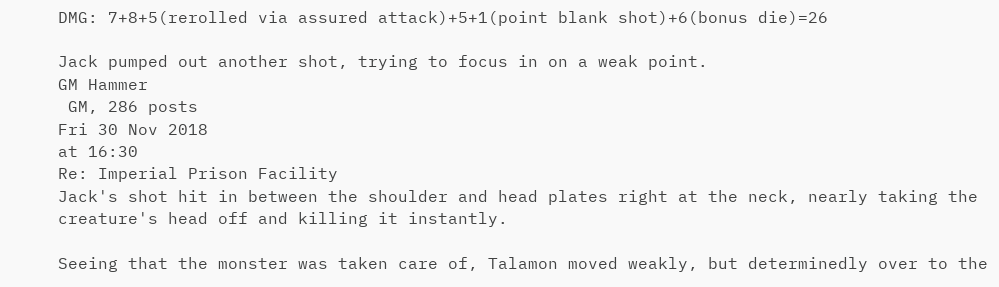DMG: 7+8+5(rerolled via assured attack)+5+1(point blank shot)+6(bonus die)=26

Jack pumped out another shot, trying to focus in on a weak point.
GM Hammer
 GM, 286 posts
Fri 30 Nov 2018
at 16:30
Re: Imperial Prison Facility
Jack's shot hit in between the shoulder and head plates right at the neck, nearly taking the creature's head off and killing it instantly.

Seeing that the monster was taken care of, Talamon moved weakly, but determinedly over to the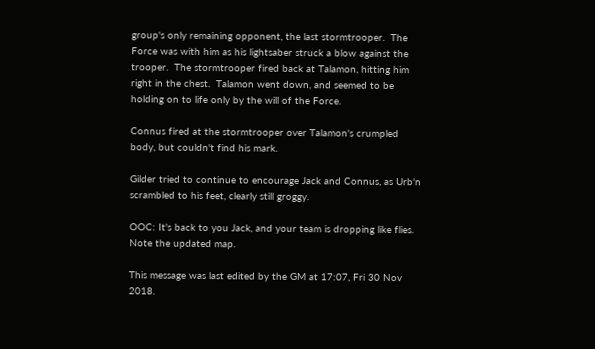group's only remaining opponent, the last stormtrooper.  The Force was with him as his lightsaber struck a blow against the trooper.  The stormtrooper fired back at Talamon, hitting him right in the chest.  Talamon went down, and seemed to be holding on to life only by the will of the Force.

Connus fired at the stormtrooper over Talamon's crumpled body, but couldn't find his mark.

Gilder tried to continue to encourage Jack and Connus, as Urb'n scrambled to his feet, clearly still groggy.

OOC: It's back to you Jack, and your team is dropping like flies.  Note the updated map.

This message was last edited by the GM at 17:07, Fri 30 Nov 2018.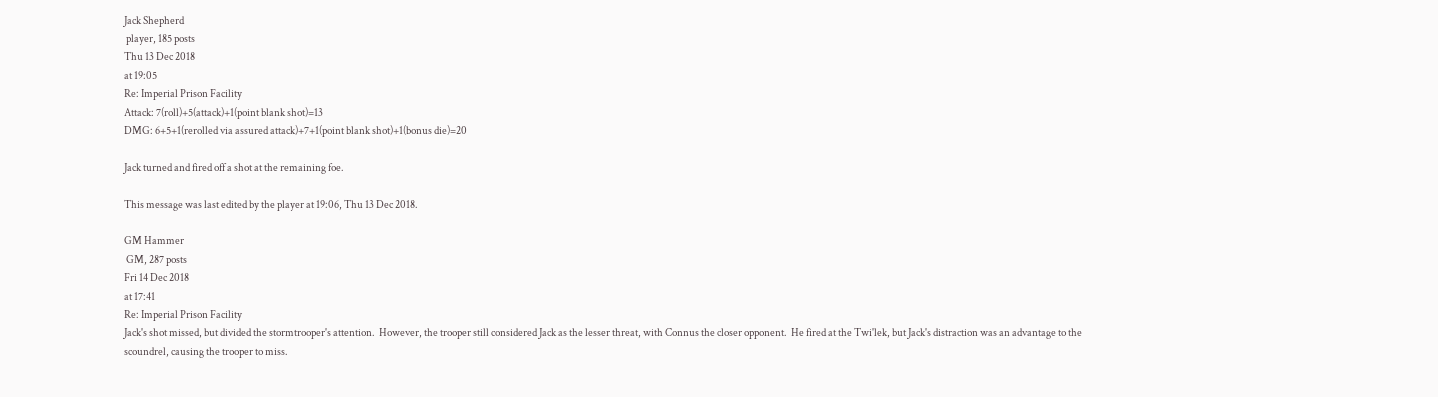Jack Shepherd
 player, 185 posts
Thu 13 Dec 2018
at 19:05
Re: Imperial Prison Facility
Attack: 7(roll)+5(attack)+1(point blank shot)=13
DMG: 6+5+1(rerolled via assured attack)+7+1(point blank shot)+1(bonus die)=20

Jack turned and fired off a shot at the remaining foe.

This message was last edited by the player at 19:06, Thu 13 Dec 2018.

GM Hammer
 GM, 287 posts
Fri 14 Dec 2018
at 17:41
Re: Imperial Prison Facility
Jack's shot missed, but divided the stormtrooper's attention.  However, the trooper still considered Jack as the lesser threat, with Connus the closer opponent.  He fired at the Twi'lek, but Jack's distraction was an advantage to the scoundrel, causing the trooper to miss.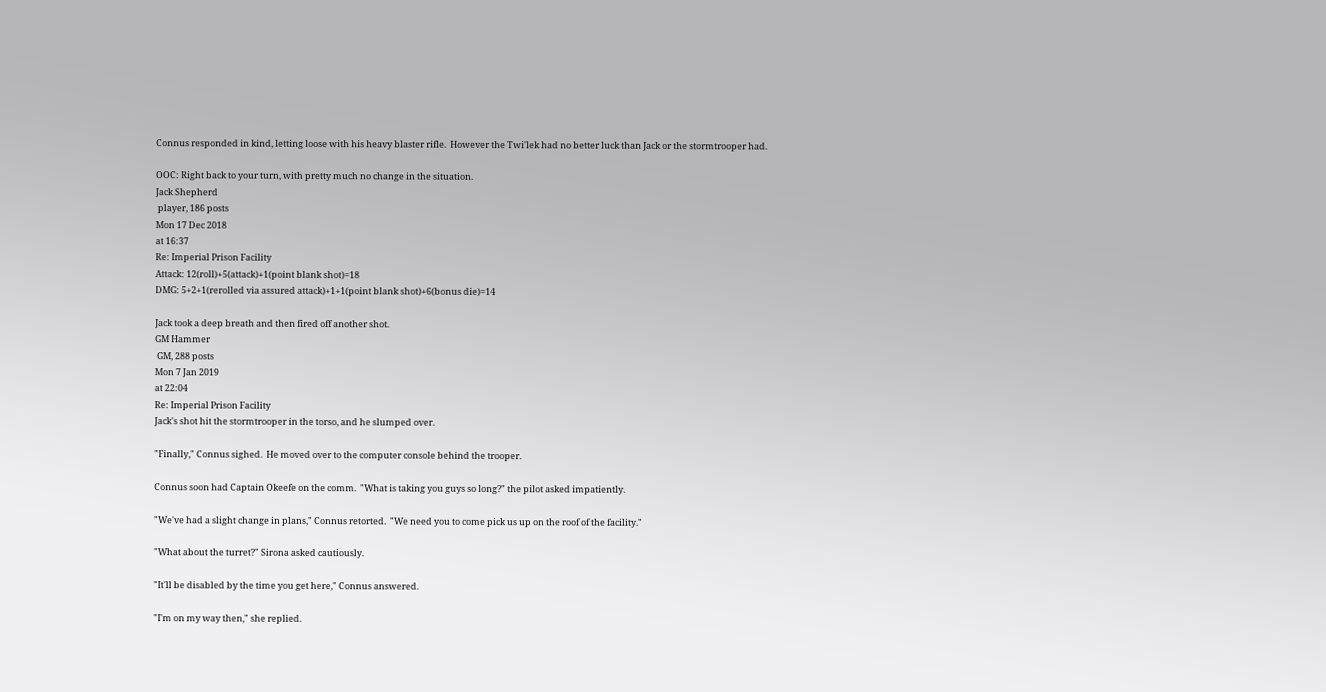Connus responded in kind, letting loose with his heavy blaster rifle.  However the Twi'lek had no better luck than Jack or the stormtrooper had.

OOC: Right back to your turn, with pretty much no change in the situation.
Jack Shepherd
 player, 186 posts
Mon 17 Dec 2018
at 16:37
Re: Imperial Prison Facility
Attack: 12(roll)+5(attack)+1(point blank shot)=18
DMG: 5+2+1(rerolled via assured attack)+1+1(point blank shot)+6(bonus die)=14

Jack took a deep breath and then fired off another shot.
GM Hammer
 GM, 288 posts
Mon 7 Jan 2019
at 22:04
Re: Imperial Prison Facility
Jack's shot hit the stormtrooper in the torso, and he slumped over.

"Finally," Connus sighed.  He moved over to the computer console behind the trooper.

Connus soon had Captain Okeefe on the comm.  "What is taking you guys so long?" the pilot asked impatiently.

"We've had a slight change in plans," Connus retorted.  "We need you to come pick us up on the roof of the facility."

"What about the turret?" Sirona asked cautiously.

"It'll be disabled by the time you get here," Connus answered.

"I'm on my way then," she replied.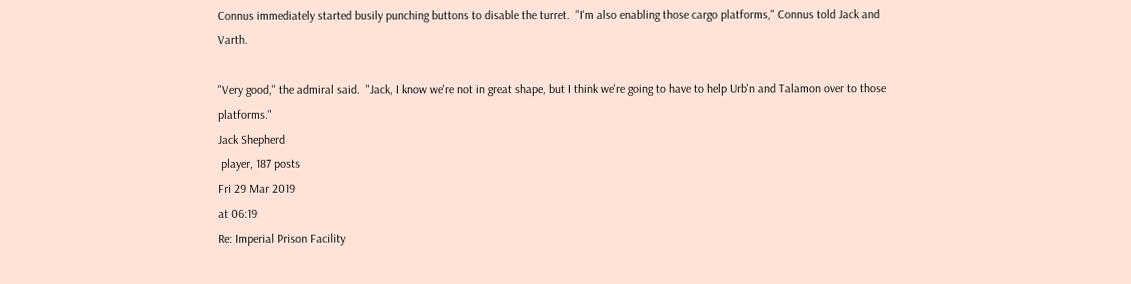Connus immediately started busily punching buttons to disable the turret.  "I'm also enabling those cargo platforms," Connus told Jack and Varth.

"Very good," the admiral said.  "Jack, I know we're not in great shape, but I think we're going to have to help Urb'n and Talamon over to those platforms."
Jack Shepherd
 player, 187 posts
Fri 29 Mar 2019
at 06:19
Re: Imperial Prison Facility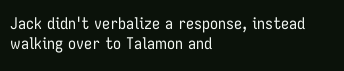Jack didn't verbalize a response, instead walking over to Talamon and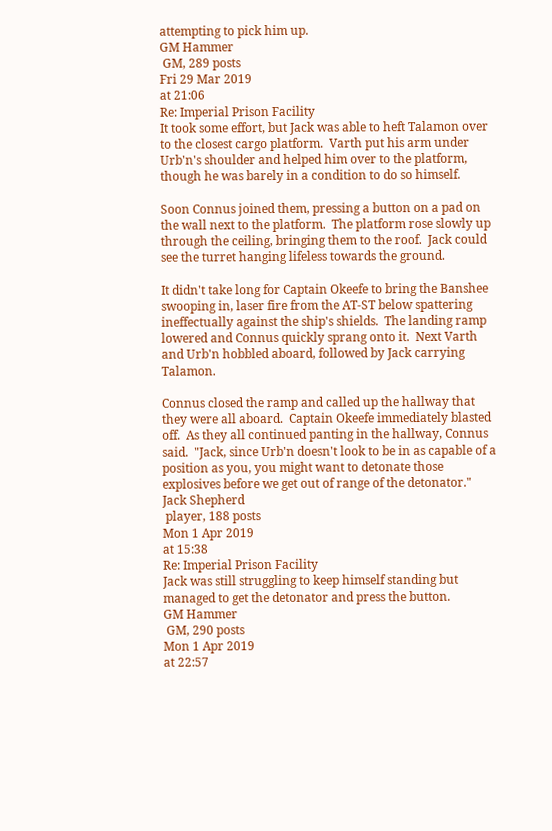attempting to pick him up.
GM Hammer
 GM, 289 posts
Fri 29 Mar 2019
at 21:06
Re: Imperial Prison Facility
It took some effort, but Jack was able to heft Talamon over to the closest cargo platform.  Varth put his arm under Urb'n's shoulder and helped him over to the platform, though he was barely in a condition to do so himself.

Soon Connus joined them, pressing a button on a pad on the wall next to the platform.  The platform rose slowly up through the ceiling, bringing them to the roof.  Jack could see the turret hanging lifeless towards the ground.

It didn't take long for Captain Okeefe to bring the Banshee swooping in, laser fire from the AT-ST below spattering ineffectually against the ship's shields.  The landing ramp lowered and Connus quickly sprang onto it.  Next Varth and Urb'n hobbled aboard, followed by Jack carrying Talamon.

Connus closed the ramp and called up the hallway that they were all aboard.  Captain Okeefe immediately blasted off.  As they all continued panting in the hallway, Connus said.  "Jack, since Urb'n doesn't look to be in as capable of a position as you, you might want to detonate those explosives before we get out of range of the detonator."
Jack Shepherd
 player, 188 posts
Mon 1 Apr 2019
at 15:38
Re: Imperial Prison Facility
Jack was still struggling to keep himself standing but managed to get the detonator and press the button.
GM Hammer
 GM, 290 posts
Mon 1 Apr 2019
at 22:57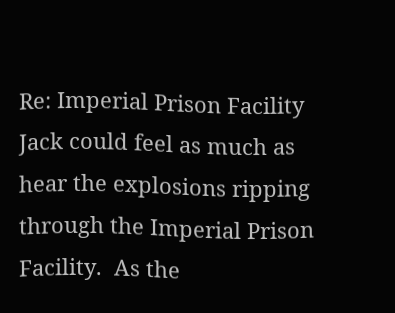Re: Imperial Prison Facility
Jack could feel as much as hear the explosions ripping through the Imperial Prison Facility.  As the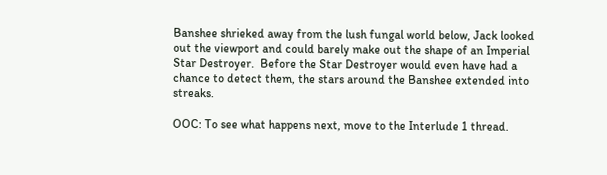Banshee shrieked away from the lush fungal world below, Jack looked out the viewport and could barely make out the shape of an Imperial Star Destroyer.  Before the Star Destroyer would even have had a chance to detect them, the stars around the Banshee extended into streaks.

OOC: To see what happens next, move to the Interlude 1 thread.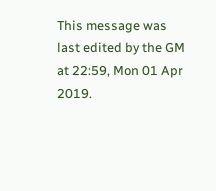This message was last edited by the GM at 22:59, Mon 01 Apr 2019.